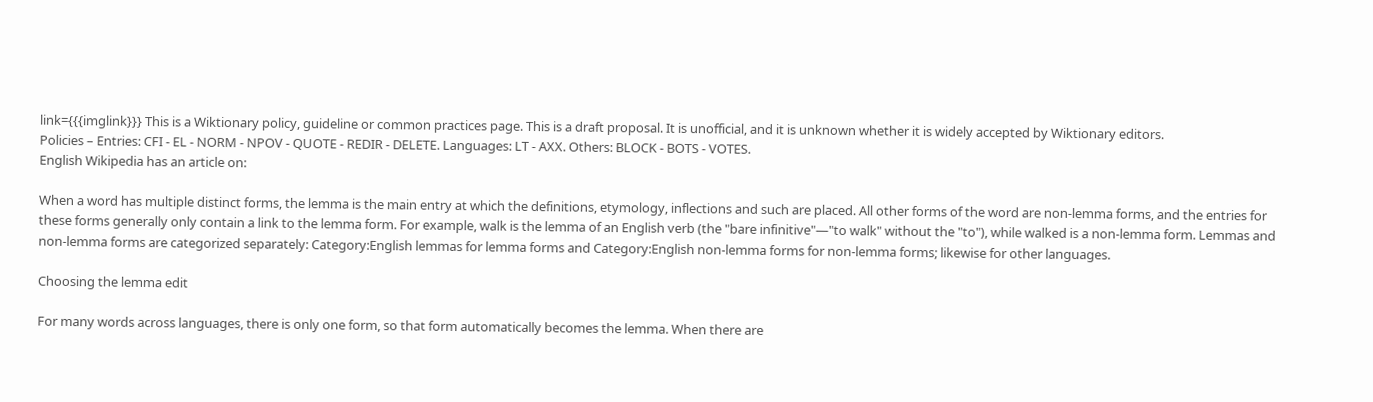link={{{imglink}}} This is a Wiktionary policy, guideline or common practices page. This is a draft proposal. It is unofficial, and it is unknown whether it is widely accepted by Wiktionary editors.
Policies – Entries: CFI - EL - NORM - NPOV - QUOTE - REDIR - DELETE. Languages: LT - AXX. Others: BLOCK - BOTS - VOTES.
English Wikipedia has an article on:

When a word has multiple distinct forms, the lemma is the main entry at which the definitions, etymology, inflections and such are placed. All other forms of the word are non-lemma forms, and the entries for these forms generally only contain a link to the lemma form. For example, walk is the lemma of an English verb (the "bare infinitive"—"to walk" without the "to"), while walked is a non-lemma form. Lemmas and non-lemma forms are categorized separately: Category:English lemmas for lemma forms and Category:English non-lemma forms for non-lemma forms; likewise for other languages.

Choosing the lemma edit

For many words across languages, there is only one form, so that form automatically becomes the lemma. When there are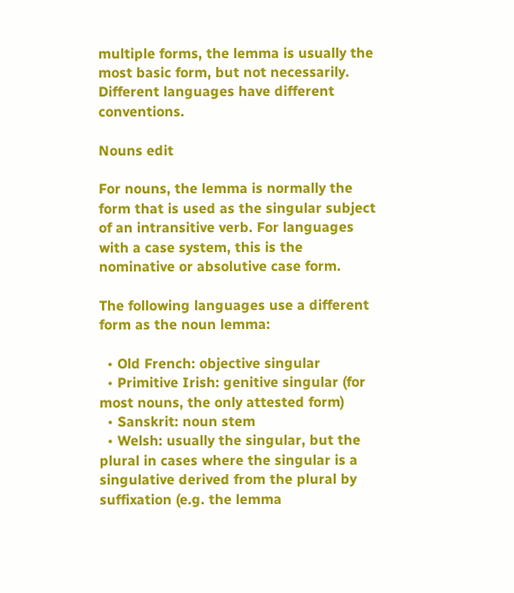multiple forms, the lemma is usually the most basic form, but not necessarily. Different languages have different conventions.

Nouns edit

For nouns, the lemma is normally the form that is used as the singular subject of an intransitive verb. For languages with a case system, this is the nominative or absolutive case form.

The following languages use a different form as the noun lemma:

  • Old French: objective singular
  • Primitive Irish: genitive singular (for most nouns, the only attested form)
  • Sanskrit: noun stem
  • Welsh: usually the singular, but the plural in cases where the singular is a singulative derived from the plural by suffixation (e.g. the lemma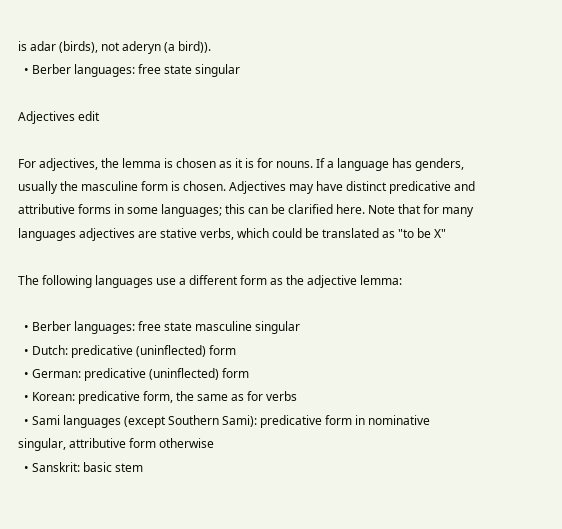is adar (birds), not aderyn (a bird)).
  • Berber languages: free state singular

Adjectives edit

For adjectives, the lemma is chosen as it is for nouns. If a language has genders, usually the masculine form is chosen. Adjectives may have distinct predicative and attributive forms in some languages; this can be clarified here. Note that for many languages adjectives are stative verbs, which could be translated as "to be X"

The following languages use a different form as the adjective lemma:

  • Berber languages: free state masculine singular
  • Dutch: predicative (uninflected) form
  • German: predicative (uninflected) form
  • Korean: predicative form, the same as for verbs
  • Sami languages (except Southern Sami): predicative form in nominative singular, attributive form otherwise
  • Sanskrit: basic stem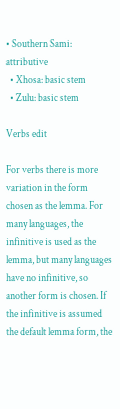• Southern Sami: attributive
  • Xhosa: basic stem
  • Zulu: basic stem

Verbs edit

For verbs there is more variation in the form chosen as the lemma. For many languages, the infinitive is used as the lemma, but many languages have no infinitive, so another form is chosen. If the infinitive is assumed the default lemma form, the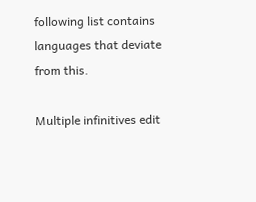following list contains languages that deviate from this.

Multiple infinitives edit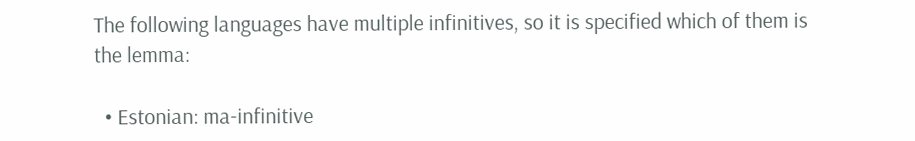The following languages have multiple infinitives, so it is specified which of them is the lemma:

  • Estonian: ma-infinitive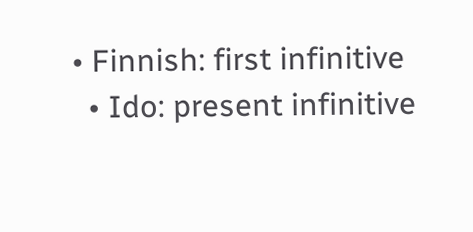• Finnish: first infinitive
  • Ido: present infinitive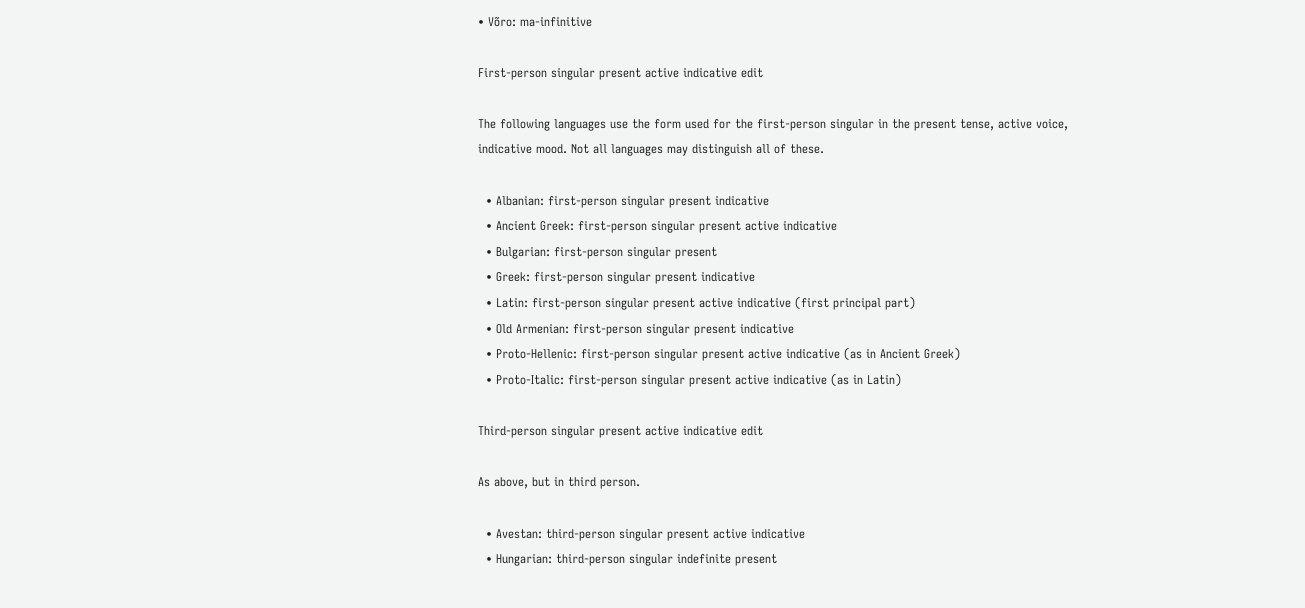• Võro: ma-infinitive

First-person singular present active indicative edit

The following languages use the form used for the first-person singular in the present tense, active voice, indicative mood. Not all languages may distinguish all of these.

  • Albanian: first-person singular present indicative
  • Ancient Greek: first-person singular present active indicative
  • Bulgarian: first-person singular present
  • Greek: first-person singular present indicative
  • Latin: first-person singular present active indicative (first principal part)
  • Old Armenian: first-person singular present indicative
  • Proto-Hellenic: first-person singular present active indicative (as in Ancient Greek)
  • Proto-Italic: first-person singular present active indicative (as in Latin)

Third-person singular present active indicative edit

As above, but in third person.

  • Avestan: third-person singular present active indicative
  • Hungarian: third-person singular indefinite present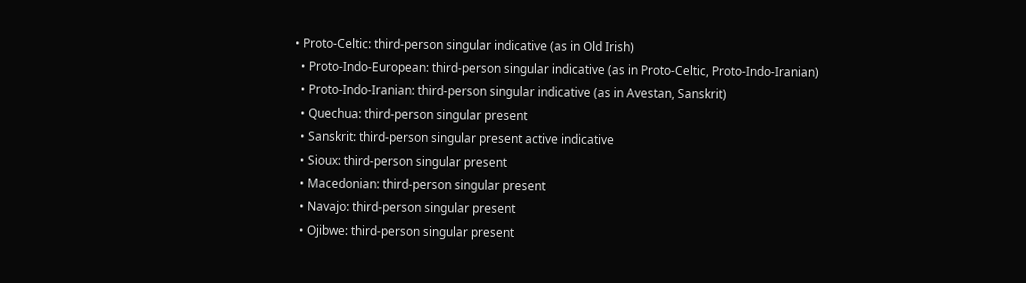• Proto-Celtic: third-person singular indicative (as in Old Irish)
  • Proto-Indo-European: third-person singular indicative (as in Proto-Celtic, Proto-Indo-Iranian)
  • Proto-Indo-Iranian: third-person singular indicative (as in Avestan, Sanskrit)
  • Quechua: third-person singular present
  • Sanskrit: third-person singular present active indicative
  • Sioux: third-person singular present
  • Macedonian: third-person singular present
  • Navajo: third-person singular present
  • Ojibwe: third-person singular present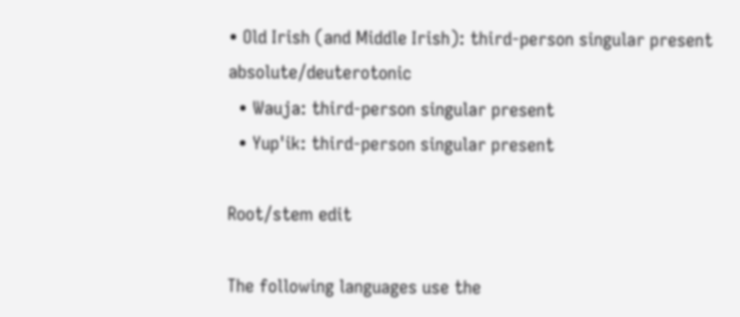• Old Irish (and Middle Irish): third-person singular present absolute/deuterotonic
  • Wauja: third-person singular present
  • Yup'ik: third-person singular present

Root/stem edit

The following languages use the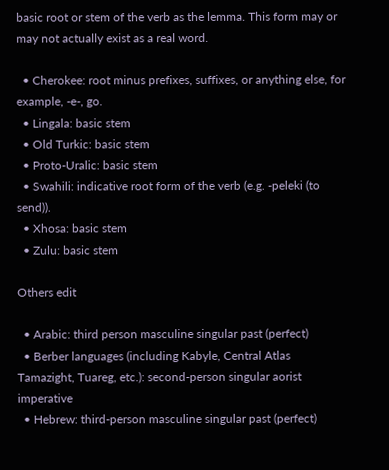basic root or stem of the verb as the lemma. This form may or may not actually exist as a real word.

  • Cherokee: root minus prefixes, suffixes, or anything else, for example, -e-, go.
  • Lingala: basic stem
  • Old Turkic: basic stem
  • Proto-Uralic: basic stem
  • Swahili: indicative root form of the verb (e.g. -peleki (to send)).
  • Xhosa: basic stem
  • Zulu: basic stem

Others edit

  • Arabic: third person masculine singular past (perfect)
  • Berber languages (including Kabyle, Central Atlas Tamazight, Tuareg, etc.): second-person singular aorist imperative
  • Hebrew: third-person masculine singular past (perfect)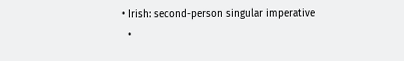• Irish: second-person singular imperative
  •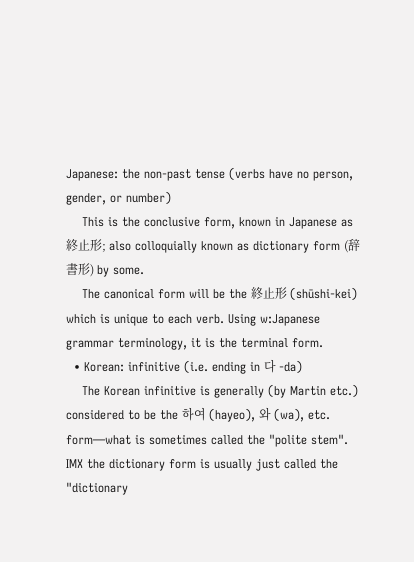Japanese: the non-past tense (verbs have no person, gender, or number)
    This is the conclusive form, known in Japanese as 終止形; also colloquially known as dictionary form (辞書形) by some.
    The canonical form will be the 終止形 (shūshi-kei) which is unique to each verb. Using w:Japanese grammar terminology, it is the terminal form.
  • Korean: infinitive (i.e. ending in 다 -da)
    The Korean infinitive is generally (by Martin etc.) considered to be the 하여 (hayeo), 와 (wa), etc. form—what is sometimes called the "polite stem". IMX the dictionary form is usually just called the "dictionary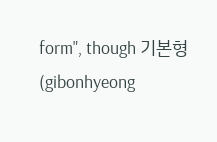form", though 기본형 (gibonhyeong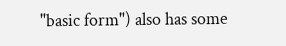"basic form") also has some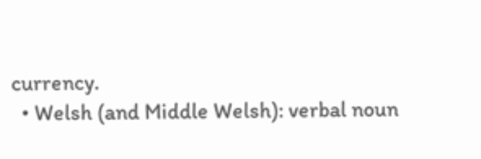currency.
  • Welsh (and Middle Welsh): verbal noun